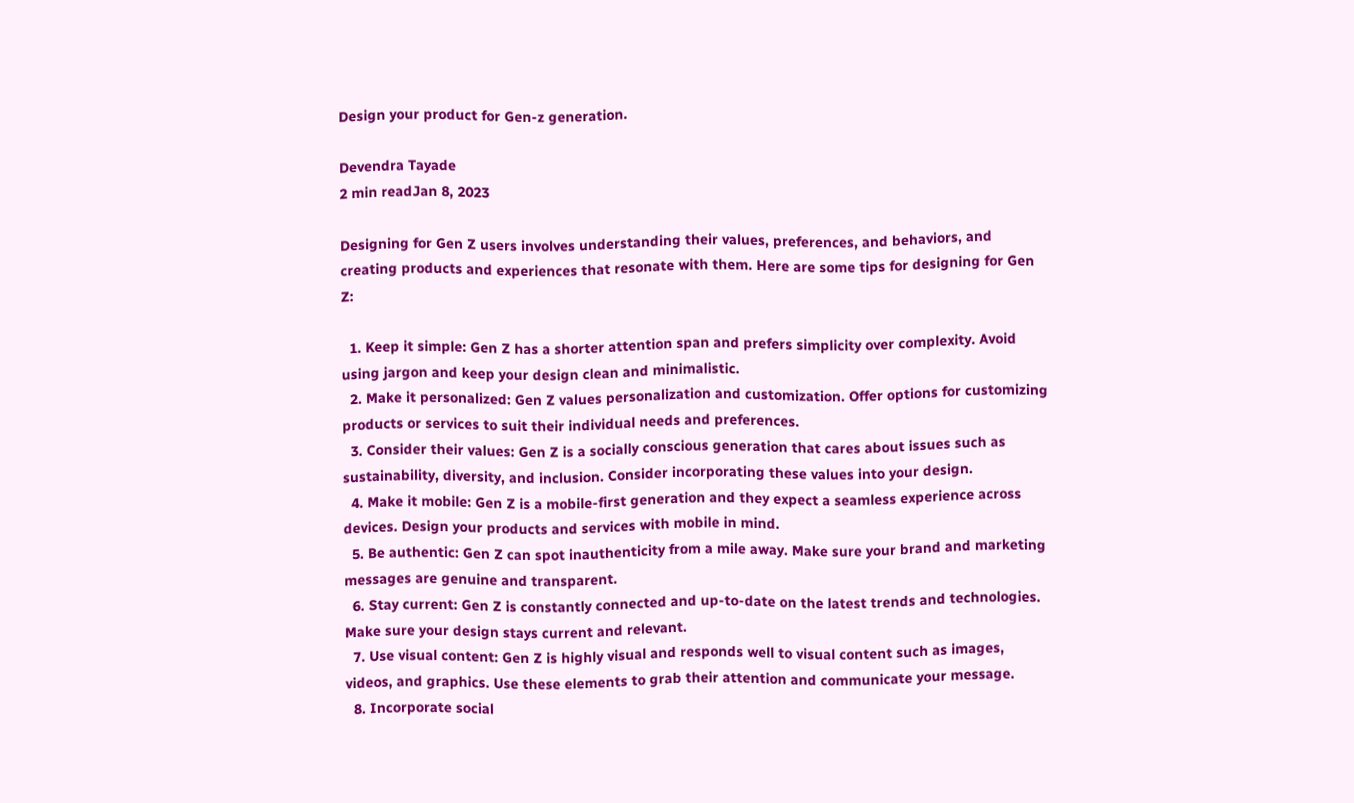Design your product for Gen-z generation.

Devendra Tayade
2 min readJan 8, 2023

Designing for Gen Z users involves understanding their values, preferences, and behaviors, and creating products and experiences that resonate with them. Here are some tips for designing for Gen Z:

  1. Keep it simple: Gen Z has a shorter attention span and prefers simplicity over complexity. Avoid using jargon and keep your design clean and minimalistic.
  2. Make it personalized: Gen Z values personalization and customization. Offer options for customizing products or services to suit their individual needs and preferences.
  3. Consider their values: Gen Z is a socially conscious generation that cares about issues such as sustainability, diversity, and inclusion. Consider incorporating these values into your design.
  4. Make it mobile: Gen Z is a mobile-first generation and they expect a seamless experience across devices. Design your products and services with mobile in mind.
  5. Be authentic: Gen Z can spot inauthenticity from a mile away. Make sure your brand and marketing messages are genuine and transparent.
  6. Stay current: Gen Z is constantly connected and up-to-date on the latest trends and technologies. Make sure your design stays current and relevant.
  7. Use visual content: Gen Z is highly visual and responds well to visual content such as images, videos, and graphics. Use these elements to grab their attention and communicate your message.
  8. Incorporate social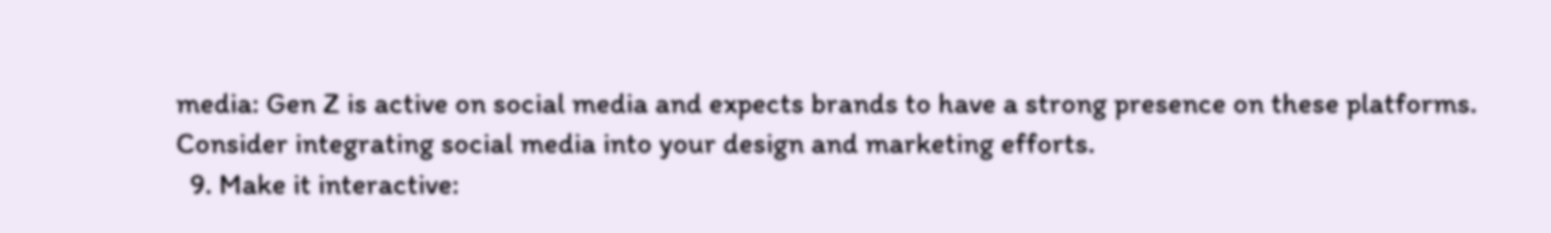media: Gen Z is active on social media and expects brands to have a strong presence on these platforms. Consider integrating social media into your design and marketing efforts.
  9. Make it interactive: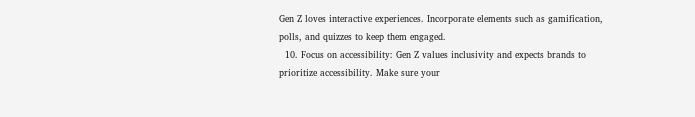Gen Z loves interactive experiences. Incorporate elements such as gamification, polls, and quizzes to keep them engaged.
  10. Focus on accessibility: Gen Z values inclusivity and expects brands to prioritize accessibility. Make sure your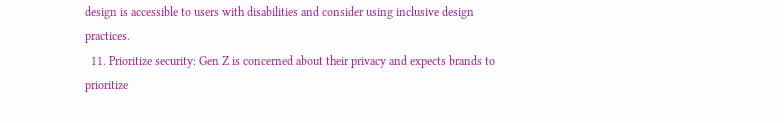design is accessible to users with disabilities and consider using inclusive design practices.
  11. Prioritize security: Gen Z is concerned about their privacy and expects brands to prioritize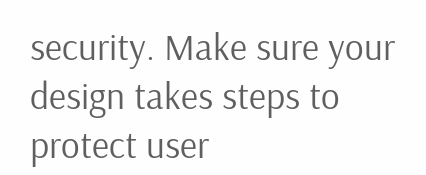security. Make sure your design takes steps to protect user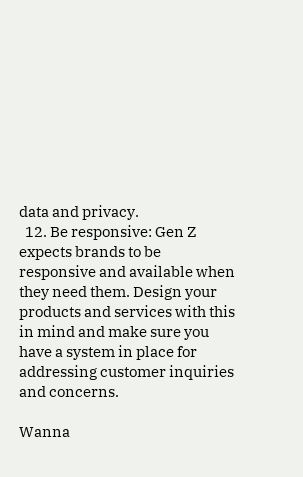data and privacy.
  12. Be responsive: Gen Z expects brands to be responsive and available when they need them. Design your products and services with this in mind and make sure you have a system in place for addressing customer inquiries and concerns.

Wanna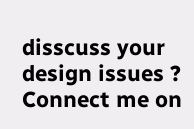disscuss your design issues ? Connect me on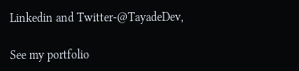Linkedin and Twitter-@TayadeDev,

See my portfolio